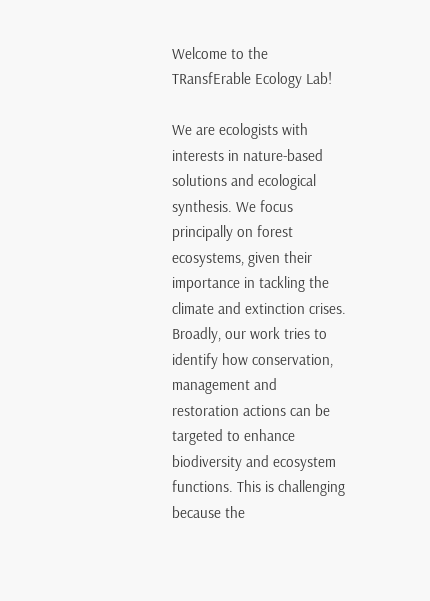Welcome to the TRansfErable Ecology Lab!

We are ecologists with interests in nature-based solutions and ecological synthesis. We focus principally on forest ecosystems, given their importance in tackling the climate and extinction crises. Broadly, our work tries to identify how conservation, management and restoration actions can be targeted to enhance biodiversity and ecosystem functions. This is challenging because the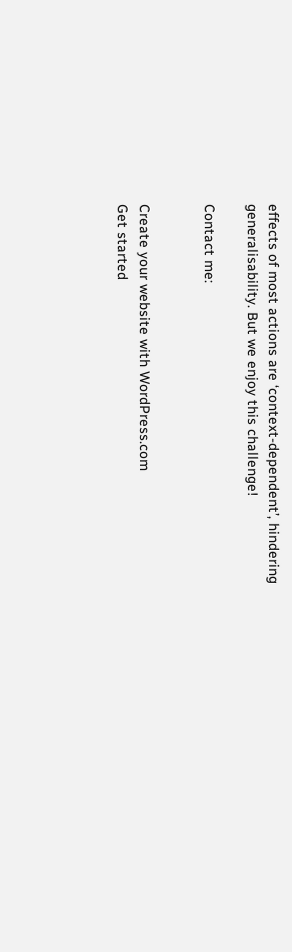effects of most actions are ‘context-dependent’, hindering generalisability. But we enjoy this challenge!

Contact me:


Create your website with WordPress.com
Get started